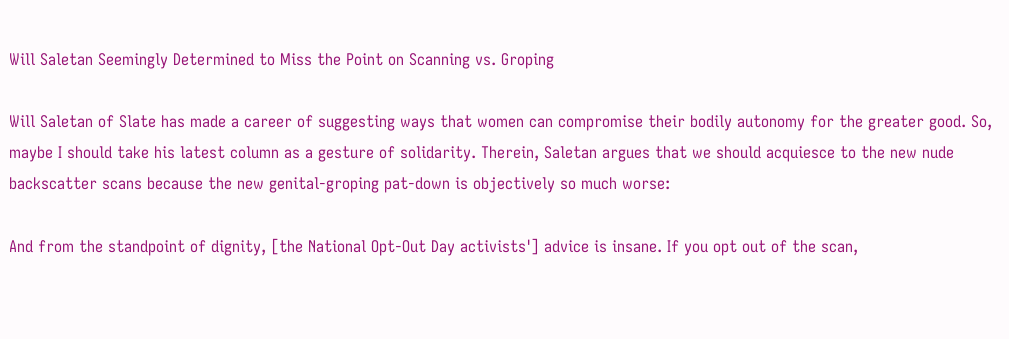Will Saletan Seemingly Determined to Miss the Point on Scanning vs. Groping

Will Saletan of Slate has made a career of suggesting ways that women can compromise their bodily autonomy for the greater good. So, maybe I should take his latest column as a gesture of solidarity. Therein, Saletan argues that we should acquiesce to the new nude backscatter scans because the new genital-groping pat-down is objectively so much worse:

And from the standpoint of dignity, [the National Opt-Out Day activists'] advice is insane. If you opt out of the scan,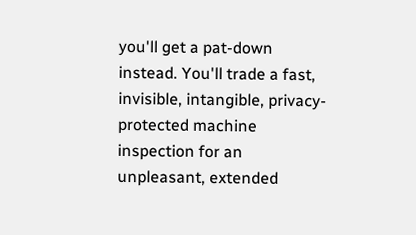you'll get a pat-down instead. You'll trade a fast, invisible, intangible, privacy-protected machine inspection for an unpleasant, extended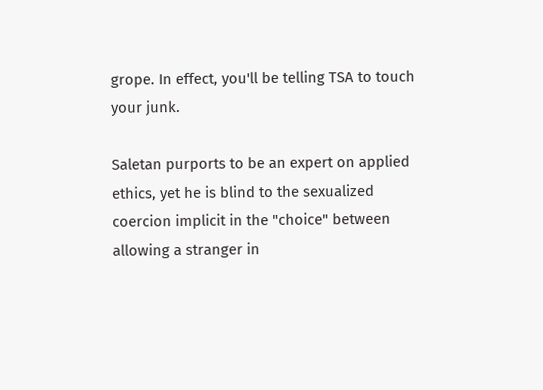grope. In effect, you'll be telling TSA to touch your junk.

Saletan purports to be an expert on applied ethics, yet he is blind to the sexualized coercion implicit in the "choice" between allowing a stranger in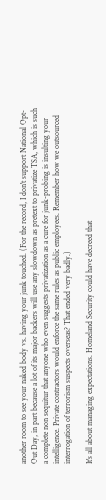another room to see your naked body vs. having your junk touched. (For the record, I don't support National Opt-Out Day, in part because a lot of its major backers will use any slowdown as pretext to privatize TSA, which is such a complete non sequitur that anyone who even suggests privatization as a cure for junk-probing is insulting your intelligence. Private contractors would enforce the same rules as public employees. Remember how we outsourced interrogation of terrorism suspects overseas? That ended very badly.)

It's all about managing expectations. Homeland Security could have decreed that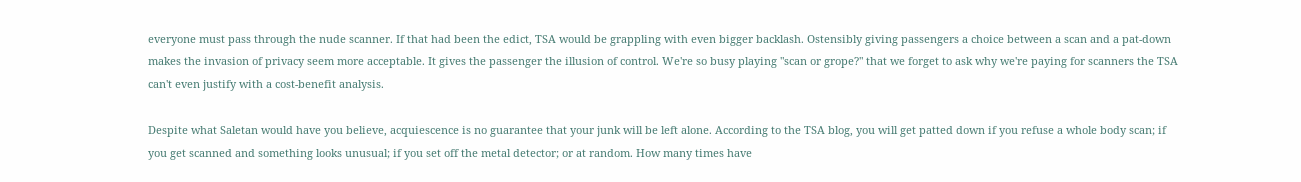everyone must pass through the nude scanner. If that had been the edict, TSA would be grappling with even bigger backlash. Ostensibly giving passengers a choice between a scan and a pat-down makes the invasion of privacy seem more acceptable. It gives the passenger the illusion of control. We're so busy playing "scan or grope?" that we forget to ask why we're paying for scanners the TSA can't even justify with a cost-benefit analysis.

Despite what Saletan would have you believe, acquiescence is no guarantee that your junk will be left alone. According to the TSA blog, you will get patted down if you refuse a whole body scan; if you get scanned and something looks unusual; if you set off the metal detector; or at random. How many times have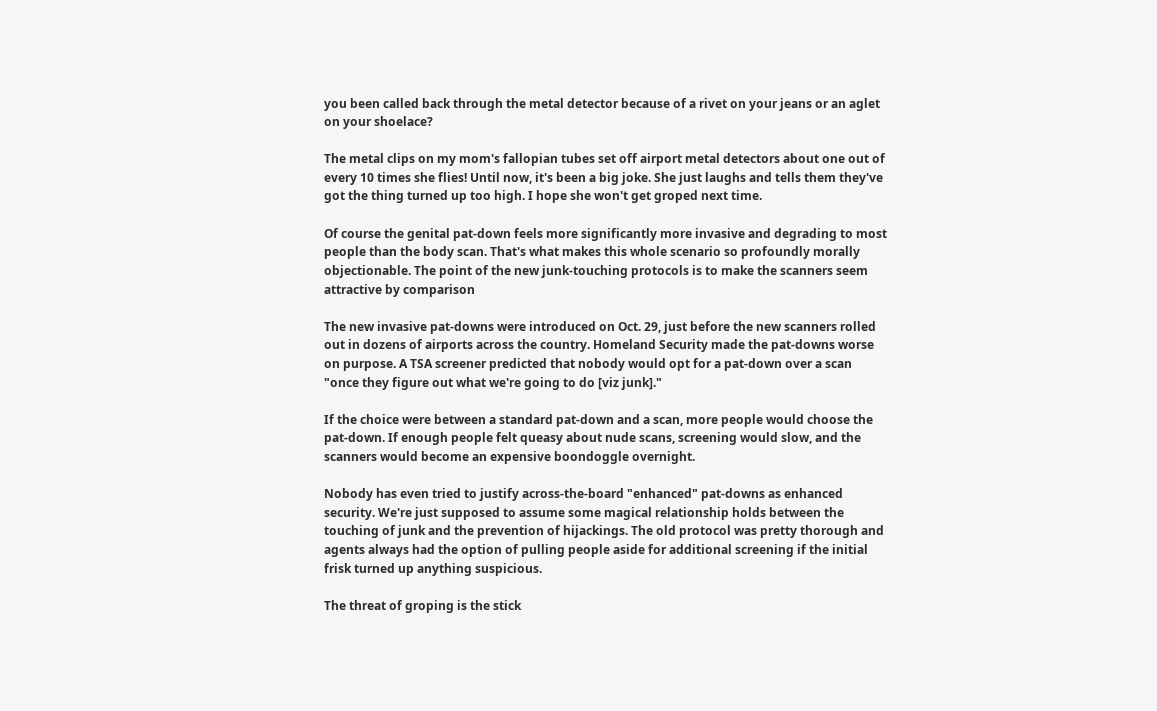you been called back through the metal detector because of a rivet on your jeans or an aglet on your shoelace?

The metal clips on my mom's fallopian tubes set off airport metal detectors about one out of every 10 times she flies! Until now, it's been a big joke. She just laughs and tells them they've got the thing turned up too high. I hope she won't get groped next time.

Of course the genital pat-down feels more significantly more invasive and degrading to most people than the body scan. That's what makes this whole scenario so profoundly morally objectionable. The point of the new junk-touching protocols is to make the scanners seem attractive by comparison

The new invasive pat-downs were introduced on Oct. 29, just before the new scanners rolled out in dozens of airports across the country. Homeland Security made the pat-downs worse on purpose. A TSA screener predicted that nobody would opt for a pat-down over a scan "once they figure out what we're going to do [viz junk]."

If the choice were between a standard pat-down and a scan, more people would choose the pat-down. If enough people felt queasy about nude scans, screening would slow, and the scanners would become an expensive boondoggle overnight.

Nobody has even tried to justify across-the-board "enhanced" pat-downs as enhanced security. We're just supposed to assume some magical relationship holds between the touching of junk and the prevention of hijackings. The old protocol was pretty thorough and agents always had the option of pulling people aside for additional screening if the initial frisk turned up anything suspicious.

The threat of groping is the stick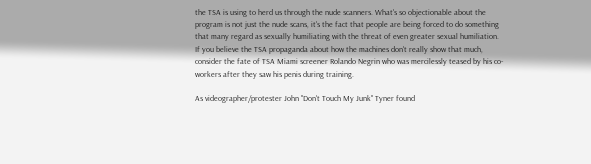the TSA is using to herd us through the nude scanners. What's so objectionable about the program is not just the nude scans, it's the fact that people are being forced to do something that many regard as sexually humiliating with the threat of even greater sexual humiliation. If you believe the TSA propaganda about how the machines don't really show that much, consider the fate of TSA Miami screener Rolando Negrin who was mercilessly teased by his co-workers after they saw his penis during training.

As videographer/protester John "Don't Touch My Junk" Tyner found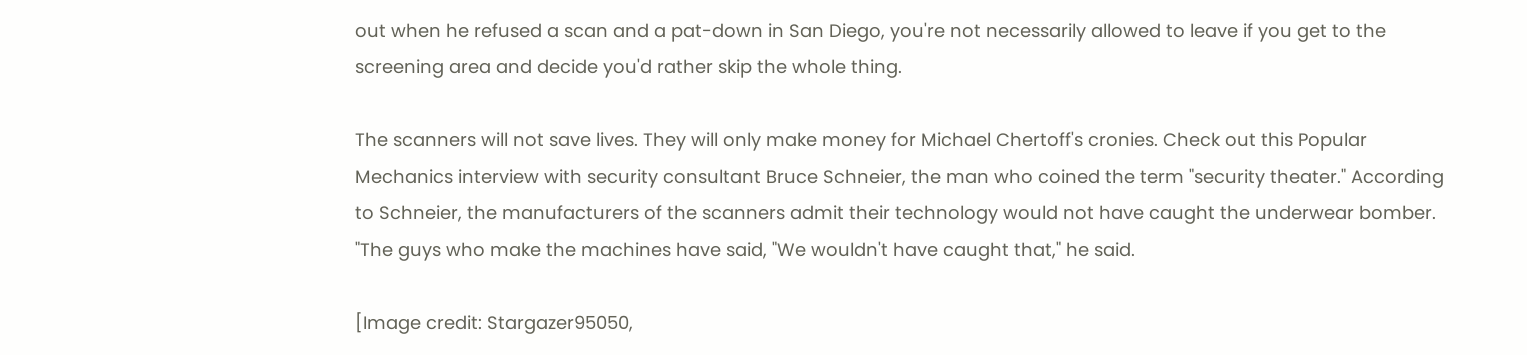out when he refused a scan and a pat-down in San Diego, you're not necessarily allowed to leave if you get to the screening area and decide you'd rather skip the whole thing.

The scanners will not save lives. They will only make money for Michael Chertoff's cronies. Check out this Popular Mechanics interview with security consultant Bruce Schneier, the man who coined the term "security theater." According to Schneier, the manufacturers of the scanners admit their technology would not have caught the underwear bomber. "The guys who make the machines have said, "We wouldn't have caught that," he said.

[Image credit: Stargazer95050,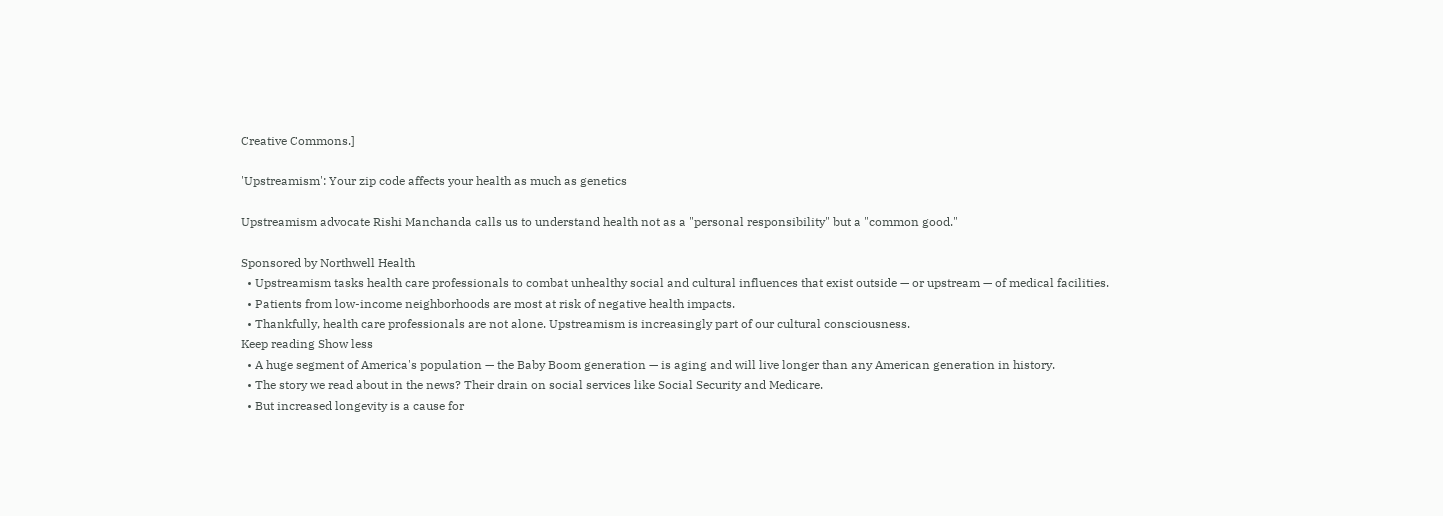Creative Commons.]

'Upstreamism': Your zip code affects your health as much as genetics

Upstreamism advocate Rishi Manchanda calls us to understand health not as a "personal responsibility" but a "common good."

Sponsored by Northwell Health
  • Upstreamism tasks health care professionals to combat unhealthy social and cultural influences that exist outside — or upstream — of medical facilities.
  • Patients from low-income neighborhoods are most at risk of negative health impacts.
  • Thankfully, health care professionals are not alone. Upstreamism is increasingly part of our cultural consciousness.
Keep reading Show less
  • A huge segment of America's population — the Baby Boom generation — is aging and will live longer than any American generation in history.
  • The story we read about in the news? Their drain on social services like Social Security and Medicare.
  • But increased longevity is a cause for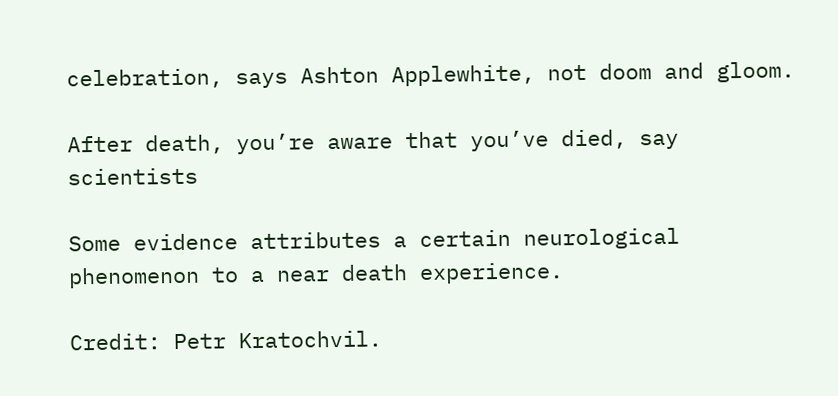celebration, says Ashton Applewhite, not doom and gloom.

After death, you’re aware that you’ve died, say scientists

Some evidence attributes a certain neurological phenomenon to a near death experience.

Credit: Petr Kratochvil.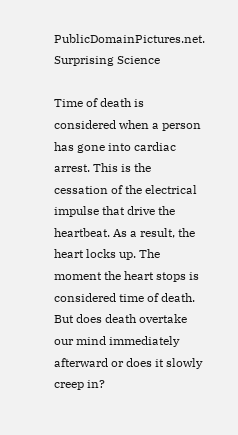PublicDomainPictures.net.
Surprising Science

Time of death is considered when a person has gone into cardiac arrest. This is the cessation of the electrical impulse that drive the heartbeat. As a result, the heart locks up. The moment the heart stops is considered time of death. But does death overtake our mind immediately afterward or does it slowly creep in?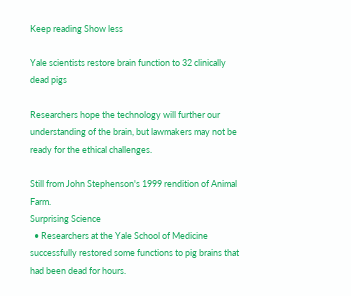Keep reading Show less

Yale scientists restore brain function to 32 clinically dead pigs

Researchers hope the technology will further our understanding of the brain, but lawmakers may not be ready for the ethical challenges.

Still from John Stephenson's 1999 rendition of Animal Farm.
Surprising Science
  • Researchers at the Yale School of Medicine successfully restored some functions to pig brains that had been dead for hours.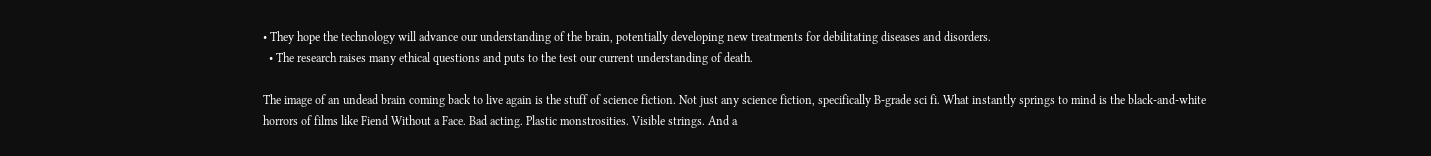• They hope the technology will advance our understanding of the brain, potentially developing new treatments for debilitating diseases and disorders.
  • The research raises many ethical questions and puts to the test our current understanding of death.

The image of an undead brain coming back to live again is the stuff of science fiction. Not just any science fiction, specifically B-grade sci fi. What instantly springs to mind is the black-and-white horrors of films like Fiend Without a Face. Bad acting. Plastic monstrosities. Visible strings. And a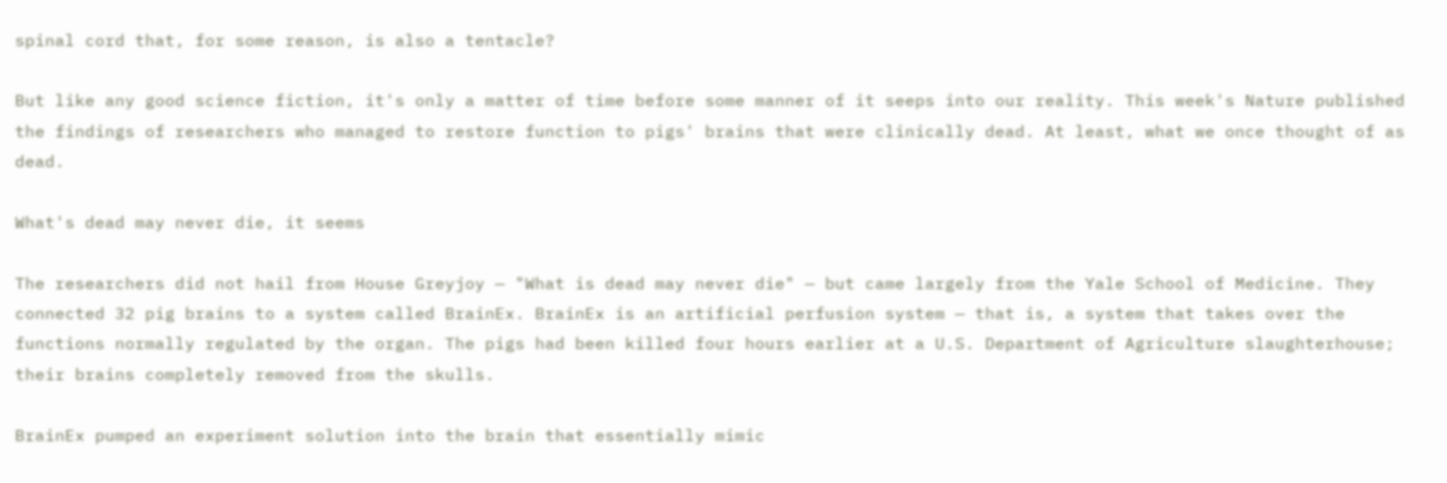spinal cord that, for some reason, is also a tentacle?

But like any good science fiction, it's only a matter of time before some manner of it seeps into our reality. This week's Nature published the findings of researchers who managed to restore function to pigs' brains that were clinically dead. At least, what we once thought of as dead.

What's dead may never die, it seems

The researchers did not hail from House Greyjoy — "What is dead may never die" — but came largely from the Yale School of Medicine. They connected 32 pig brains to a system called BrainEx. BrainEx is an artificial perfusion system — that is, a system that takes over the functions normally regulated by the organ. The pigs had been killed four hours earlier at a U.S. Department of Agriculture slaughterhouse; their brains completely removed from the skulls.

BrainEx pumped an experiment solution into the brain that essentially mimic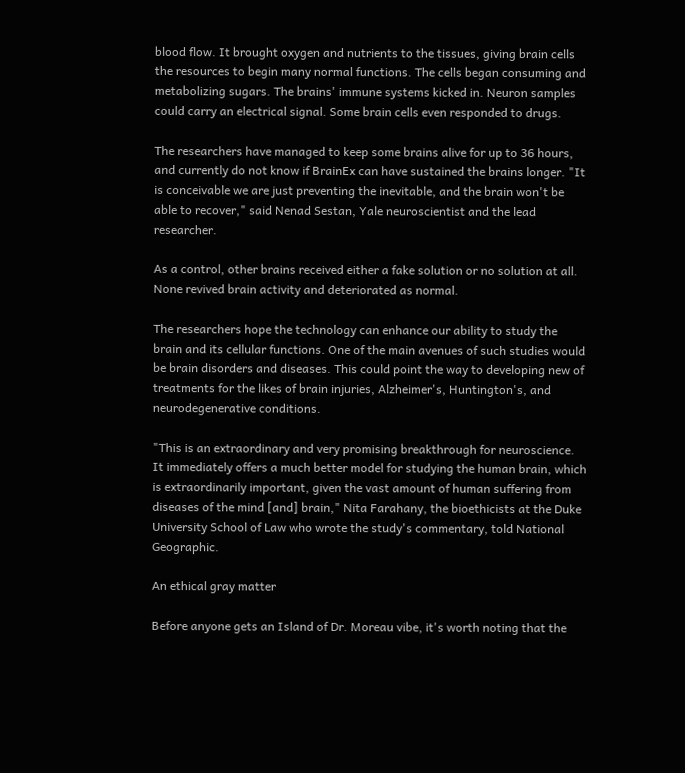blood flow. It brought oxygen and nutrients to the tissues, giving brain cells the resources to begin many normal functions. The cells began consuming and metabolizing sugars. The brains' immune systems kicked in. Neuron samples could carry an electrical signal. Some brain cells even responded to drugs.

The researchers have managed to keep some brains alive for up to 36 hours, and currently do not know if BrainEx can have sustained the brains longer. "It is conceivable we are just preventing the inevitable, and the brain won't be able to recover," said Nenad Sestan, Yale neuroscientist and the lead researcher.

As a control, other brains received either a fake solution or no solution at all. None revived brain activity and deteriorated as normal.

The researchers hope the technology can enhance our ability to study the brain and its cellular functions. One of the main avenues of such studies would be brain disorders and diseases. This could point the way to developing new of treatments for the likes of brain injuries, Alzheimer's, Huntington's, and neurodegenerative conditions.

"This is an extraordinary and very promising breakthrough for neuroscience. It immediately offers a much better model for studying the human brain, which is extraordinarily important, given the vast amount of human suffering from diseases of the mind [and] brain," Nita Farahany, the bioethicists at the Duke University School of Law who wrote the study's commentary, told National Geographic.

An ethical gray matter

Before anyone gets an Island of Dr. Moreau vibe, it's worth noting that the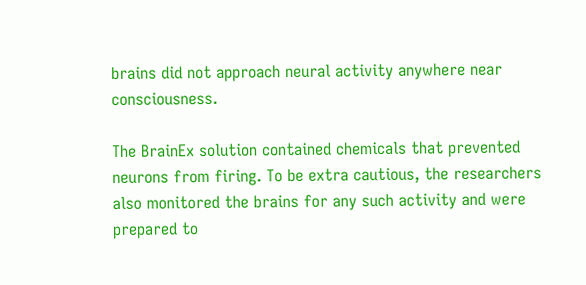brains did not approach neural activity anywhere near consciousness.

The BrainEx solution contained chemicals that prevented neurons from firing. To be extra cautious, the researchers also monitored the brains for any such activity and were prepared to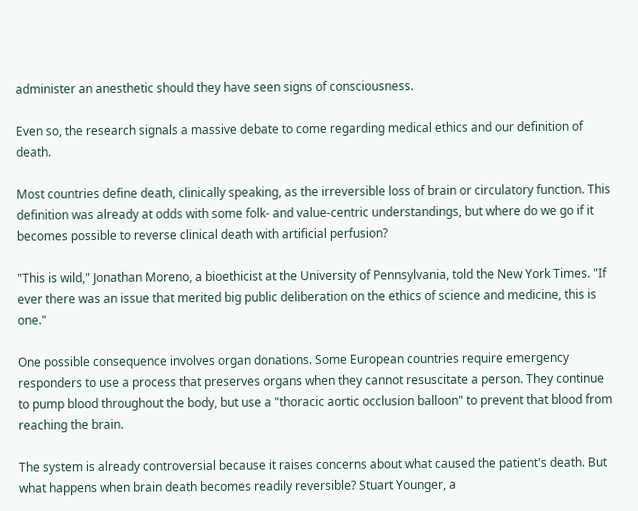administer an anesthetic should they have seen signs of consciousness.

Even so, the research signals a massive debate to come regarding medical ethics and our definition of death.

Most countries define death, clinically speaking, as the irreversible loss of brain or circulatory function. This definition was already at odds with some folk- and value-centric understandings, but where do we go if it becomes possible to reverse clinical death with artificial perfusion?

"This is wild," Jonathan Moreno, a bioethicist at the University of Pennsylvania, told the New York Times. "If ever there was an issue that merited big public deliberation on the ethics of science and medicine, this is one."

One possible consequence involves organ donations. Some European countries require emergency responders to use a process that preserves organs when they cannot resuscitate a person. They continue to pump blood throughout the body, but use a "thoracic aortic occlusion balloon" to prevent that blood from reaching the brain.

The system is already controversial because it raises concerns about what caused the patient's death. But what happens when brain death becomes readily reversible? Stuart Younger, a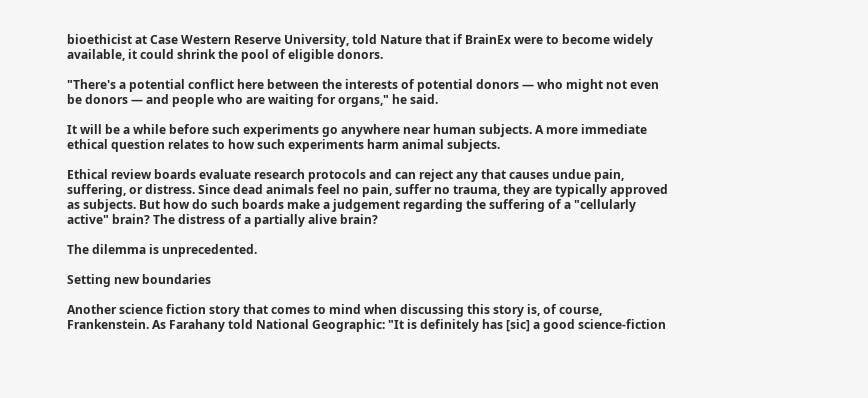bioethicist at Case Western Reserve University, told Nature that if BrainEx were to become widely available, it could shrink the pool of eligible donors.

"There's a potential conflict here between the interests of potential donors — who might not even be donors — and people who are waiting for organs," he said.

It will be a while before such experiments go anywhere near human subjects. A more immediate ethical question relates to how such experiments harm animal subjects.

Ethical review boards evaluate research protocols and can reject any that causes undue pain, suffering, or distress. Since dead animals feel no pain, suffer no trauma, they are typically approved as subjects. But how do such boards make a judgement regarding the suffering of a "cellularly active" brain? The distress of a partially alive brain?

The dilemma is unprecedented.

Setting new boundaries

Another science fiction story that comes to mind when discussing this story is, of course, Frankenstein. As Farahany told National Geographic: "It is definitely has [sic] a good science-fiction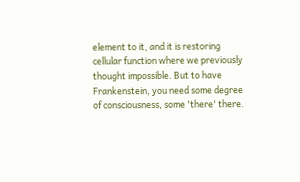element to it, and it is restoring cellular function where we previously thought impossible. But to have Frankenstein, you need some degree of consciousness, some 'there' there.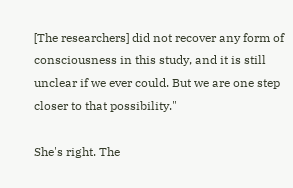[The researchers] did not recover any form of consciousness in this study, and it is still unclear if we ever could. But we are one step closer to that possibility."

She's right. The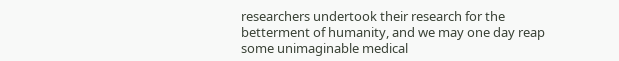researchers undertook their research for the betterment of humanity, and we may one day reap some unimaginable medical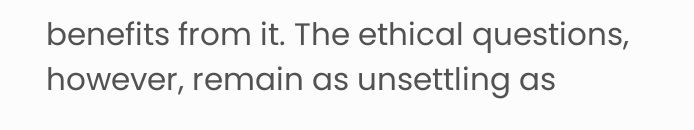benefits from it. The ethical questions, however, remain as unsettling as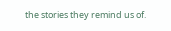the stories they remind us of.